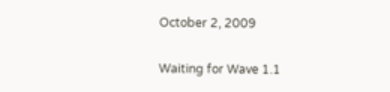October 2, 2009

Waiting for Wave 1.1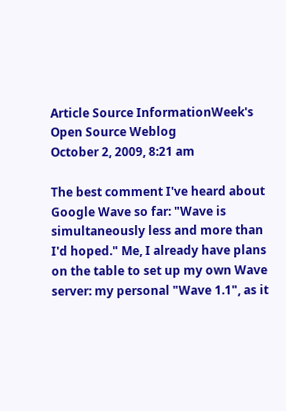Article Source InformationWeek's Open Source Weblog
October 2, 2009, 8:21 am

The best comment I've heard about Google Wave so far: "Wave is simultaneously less and more than I'd hoped." Me, I already have plans on the table to set up my own Wave server: my personal "Wave 1.1", as it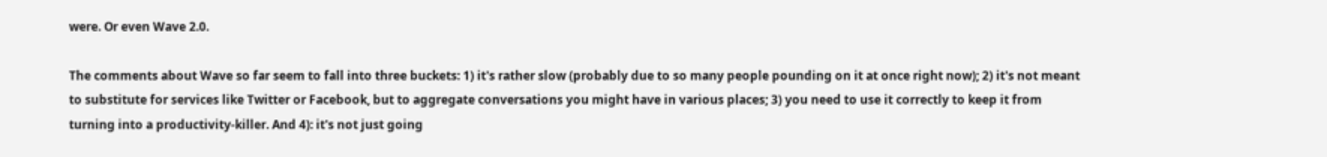were. Or even Wave 2.0.

The comments about Wave so far seem to fall into three buckets: 1) it's rather slow (probably due to so many people pounding on it at once right now); 2) it's not meant to substitute for services like Twitter or Facebook, but to aggregate conversations you might have in various places; 3) you need to use it correctly to keep it from turning into a productivity-killer. And 4): it's not just going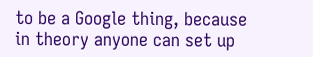to be a Google thing, because in theory anyone can set up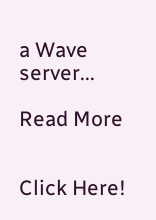a Wave server...

Read More


Click Here!